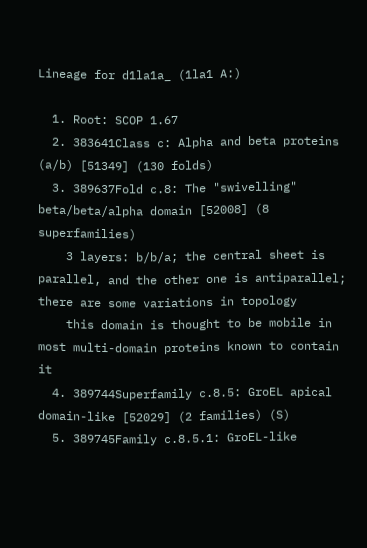Lineage for d1la1a_ (1la1 A:)

  1. Root: SCOP 1.67
  2. 383641Class c: Alpha and beta proteins (a/b) [51349] (130 folds)
  3. 389637Fold c.8: The "swivelling" beta/beta/alpha domain [52008] (8 superfamilies)
    3 layers: b/b/a; the central sheet is parallel, and the other one is antiparallel; there are some variations in topology
    this domain is thought to be mobile in most multi-domain proteins known to contain it
  4. 389744Superfamily c.8.5: GroEL apical domain-like [52029] (2 families) (S)
  5. 389745Family c.8.5.1: GroEL-like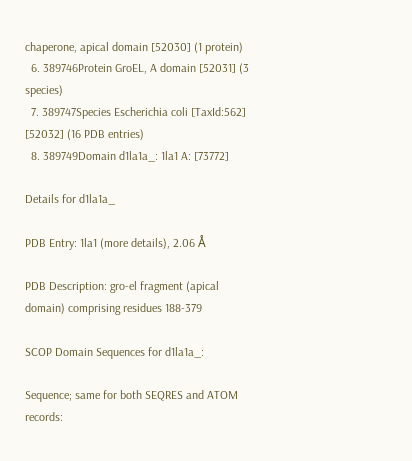chaperone, apical domain [52030] (1 protein)
  6. 389746Protein GroEL, A domain [52031] (3 species)
  7. 389747Species Escherichia coli [TaxId:562] [52032] (16 PDB entries)
  8. 389749Domain d1la1a_: 1la1 A: [73772]

Details for d1la1a_

PDB Entry: 1la1 (more details), 2.06 Å

PDB Description: gro-el fragment (apical domain) comprising residues 188-379

SCOP Domain Sequences for d1la1a_:

Sequence; same for both SEQRES and ATOM records: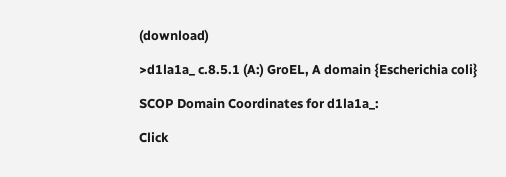(download)

>d1la1a_ c.8.5.1 (A:) GroEL, A domain {Escherichia coli}

SCOP Domain Coordinates for d1la1a_:

Click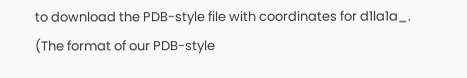to download the PDB-style file with coordinates for d1la1a_.
(The format of our PDB-style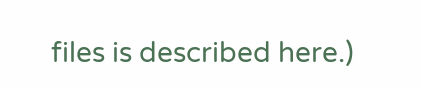files is described here.)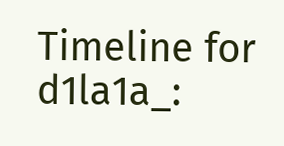Timeline for d1la1a_: